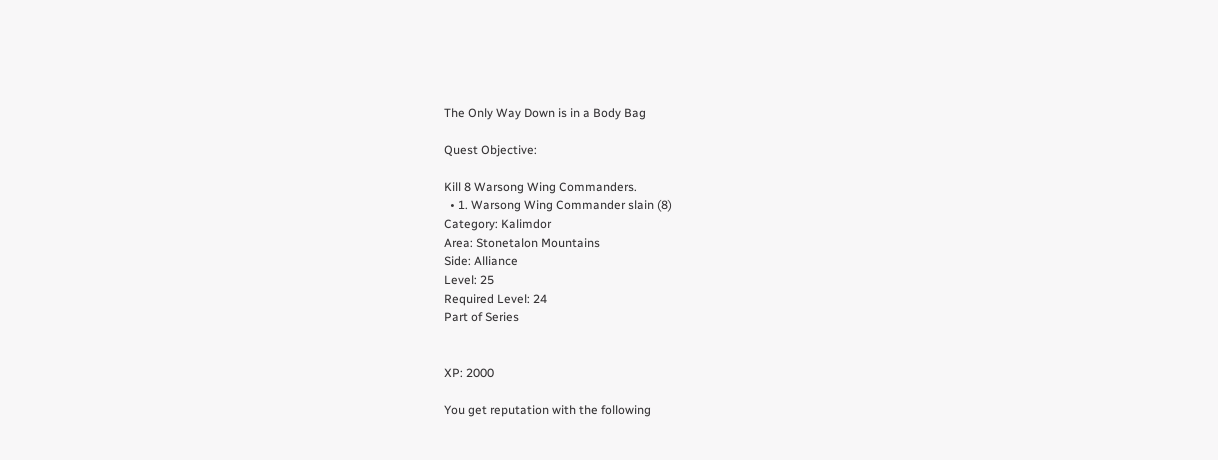The Only Way Down is in a Body Bag

Quest Objective:

Kill 8 Warsong Wing Commanders.
  • 1. Warsong Wing Commander slain (8)
Category: Kalimdor
Area: Stonetalon Mountains
Side: Alliance
Level: 25
Required Level: 24
Part of Series


XP: 2000

You get reputation with the following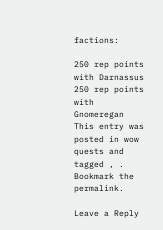factions:

250 rep points with Darnassus
250 rep points with Gnomeregan
This entry was posted in wow quests and tagged , . Bookmark the permalink.

Leave a Reply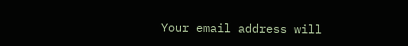Your email address will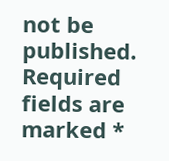not be published. Required fields are marked *